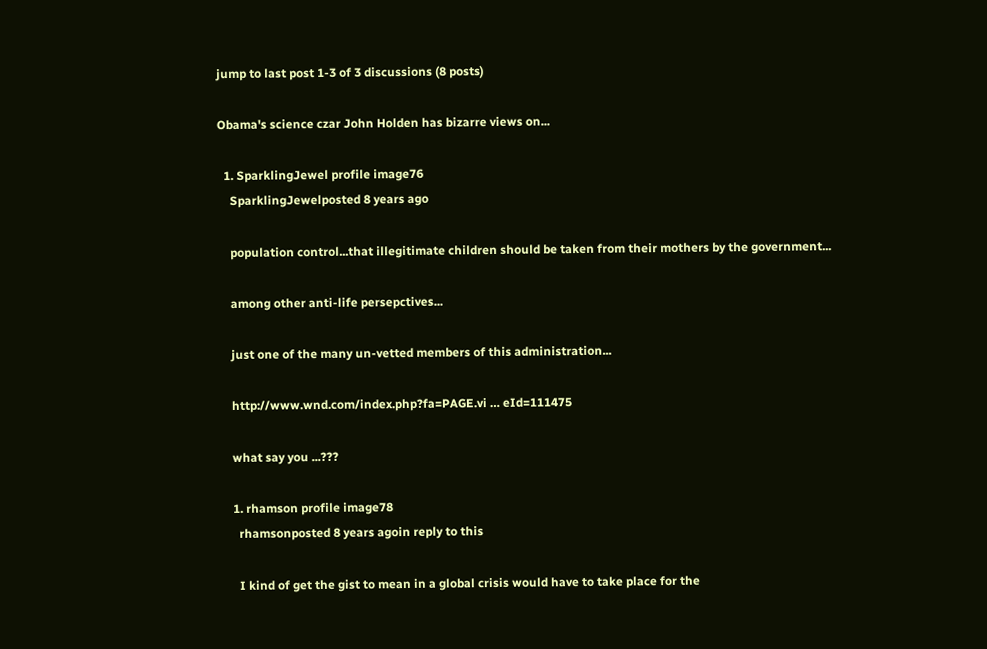jump to last post 1-3 of 3 discussions (8 posts)

Obama's science czar John Holden has bizarre views on...

  1. SparklingJewel profile image76
    SparklingJewelposted 8 years ago

    population control...that illegitimate children should be taken from their mothers by the government...

    among other anti-life persepctives...

    just one of the many un-vetted members of this administration...

    http://www.wnd.com/index.php?fa=PAGE.vi … eId=111475

    what say you ...???

    1. rhamson profile image78
      rhamsonposted 8 years agoin reply to this

      I kind of get the gist to mean in a global crisis would have to take place for the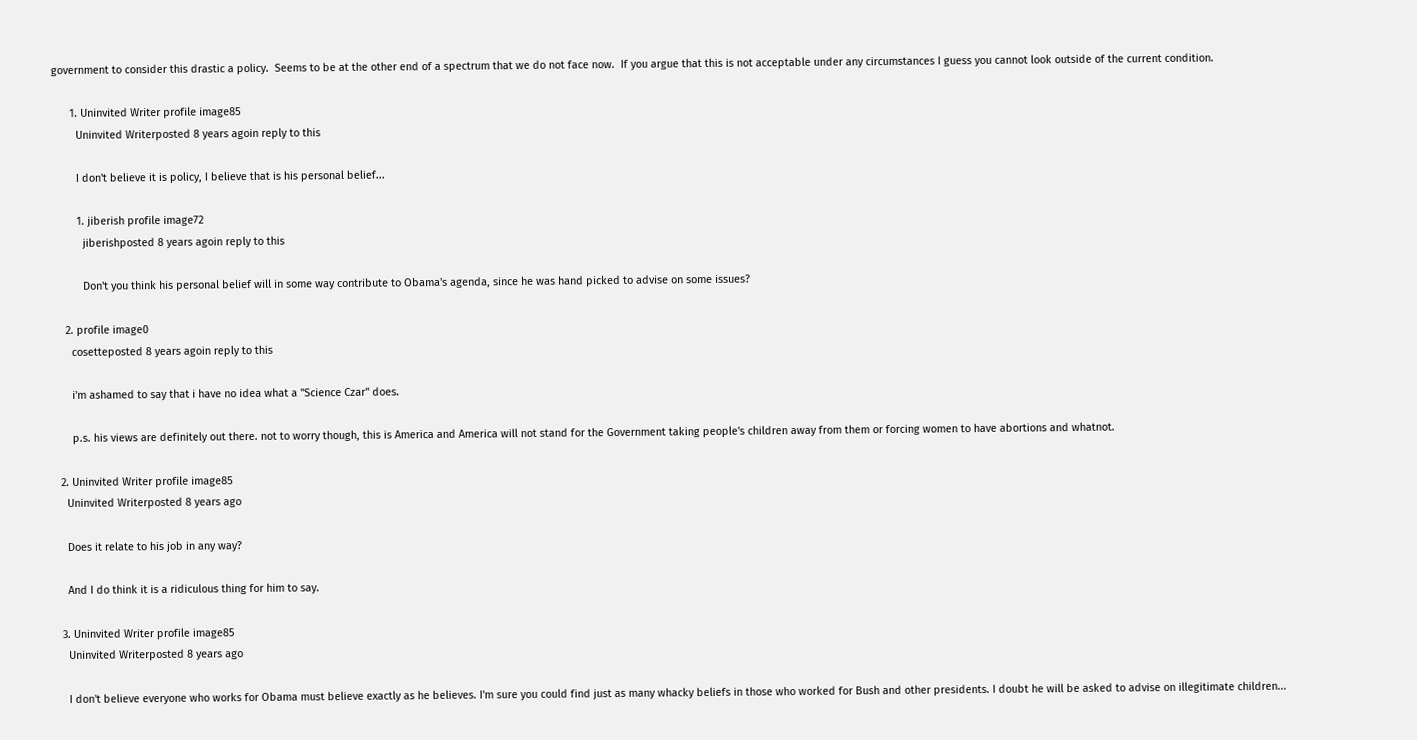government to consider this drastic a policy.  Seems to be at the other end of a spectrum that we do not face now.  If you argue that this is not acceptable under any circumstances I guess you cannot look outside of the current condition.

      1. Uninvited Writer profile image85
        Uninvited Writerposted 8 years agoin reply to this

        I don't believe it is policy, I believe that is his personal belief...

        1. jiberish profile image72
          jiberishposted 8 years agoin reply to this

          Don't you think his personal belief will in some way contribute to Obama's agenda, since he was hand picked to advise on some issues?

    2. profile image0
      cosetteposted 8 years agoin reply to this

      i'm ashamed to say that i have no idea what a "Science Czar" does.

      p.s. his views are definitely out there. not to worry though, this is America and America will not stand for the Government taking people's children away from them or forcing women to have abortions and whatnot.

  2. Uninvited Writer profile image85
    Uninvited Writerposted 8 years ago

    Does it relate to his job in any way?

    And I do think it is a ridiculous thing for him to say.

  3. Uninvited Writer profile image85
    Uninvited Writerposted 8 years ago

    I don't believe everyone who works for Obama must believe exactly as he believes. I'm sure you could find just as many whacky beliefs in those who worked for Bush and other presidents. I doubt he will be asked to advise on illegitimate children...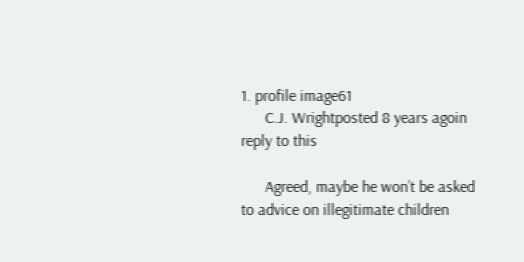1. profile image61
      C.J. Wrightposted 8 years agoin reply to this

      Agreed, maybe he won’t be asked to advice on illegitimate children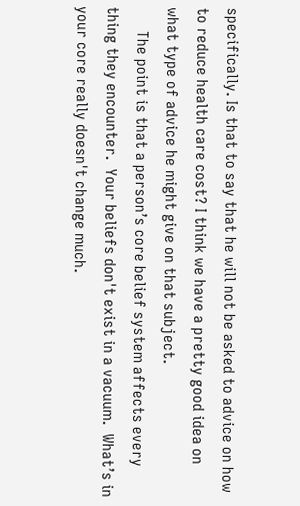specifically. Is that to say that he will not be asked to advice on how to reduce health care cost? I think we have a pretty good idea on what type of advice he might give on that subject.
      The point is that a person’s core belief system affects every thing they encounter.  Your beliefs don't exist in a vacuum.  What’s in your core really doesn't change much.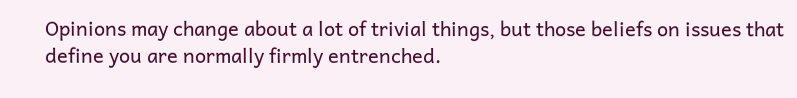Opinions may change about a lot of trivial things, but those beliefs on issues that define you are normally firmly entrenched.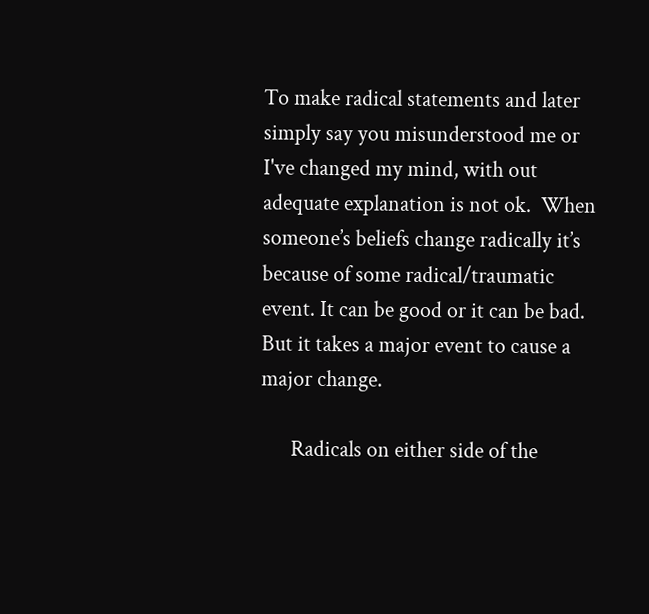To make radical statements and later simply say you misunderstood me or I've changed my mind, with out adequate explanation is not ok.  When someone’s beliefs change radically it’s because of some radical/traumatic event. It can be good or it can be bad. But it takes a major event to cause a major change.

      Radicals on either side of the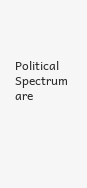Political Spectrum are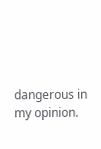dangerous in my opinion.